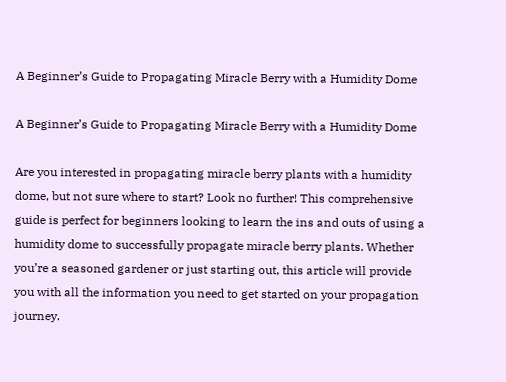A Beginner’s Guide to Propagating Miracle Berry with a Humidity Dome

A Beginner’s Guide to Propagating Miracle Berry with a Humidity Dome

Are you interested in propagating miracle berry plants with a humidity dome, but not sure where to start? Look no further! This comprehensive guide is perfect for beginners looking to learn the ins and outs of using a humidity dome to successfully propagate miracle berry plants. Whether you’re a seasoned gardener or just starting out, this article will provide you with all the information you need to get started on your propagation journey.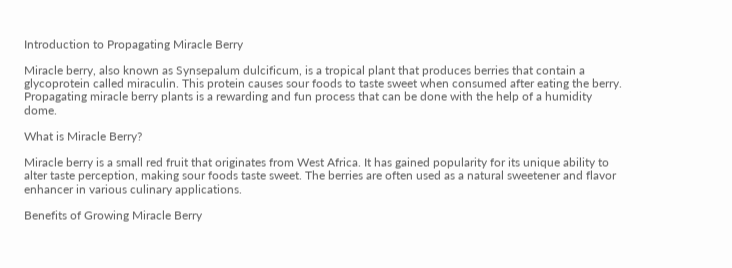Introduction to Propagating Miracle Berry

Miracle berry, also known as Synsepalum dulcificum, is a tropical plant that produces berries that contain a glycoprotein called miraculin. This protein causes sour foods to taste sweet when consumed after eating the berry. Propagating miracle berry plants is a rewarding and fun process that can be done with the help of a humidity dome.

What is Miracle Berry?

Miracle berry is a small red fruit that originates from West Africa. It has gained popularity for its unique ability to alter taste perception, making sour foods taste sweet. The berries are often used as a natural sweetener and flavor enhancer in various culinary applications.

Benefits of Growing Miracle Berry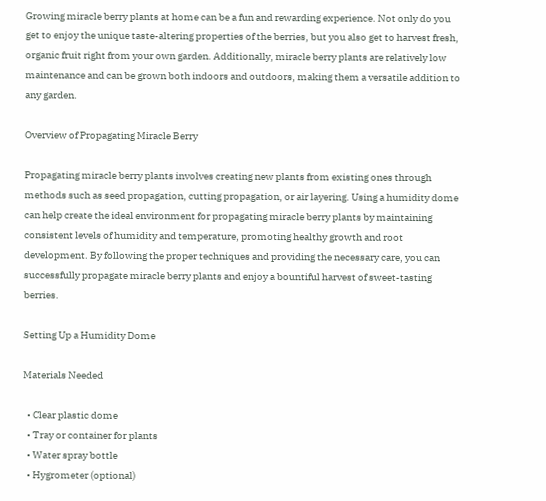Growing miracle berry plants at home can be a fun and rewarding experience. Not only do you get to enjoy the unique taste-altering properties of the berries, but you also get to harvest fresh, organic fruit right from your own garden. Additionally, miracle berry plants are relatively low maintenance and can be grown both indoors and outdoors, making them a versatile addition to any garden.

Overview of Propagating Miracle Berry

Propagating miracle berry plants involves creating new plants from existing ones through methods such as seed propagation, cutting propagation, or air layering. Using a humidity dome can help create the ideal environment for propagating miracle berry plants by maintaining consistent levels of humidity and temperature, promoting healthy growth and root development. By following the proper techniques and providing the necessary care, you can successfully propagate miracle berry plants and enjoy a bountiful harvest of sweet-tasting berries.

Setting Up a Humidity Dome

Materials Needed

  • Clear plastic dome
  • Tray or container for plants
  • Water spray bottle
  • Hygrometer (optional)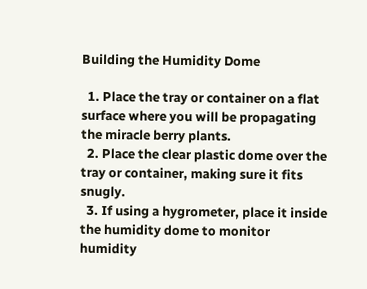Building the Humidity Dome

  1. Place the tray or container on a flat surface where you will be propagating the miracle berry plants.
  2. Place the clear plastic dome over the tray or container, making sure it fits snugly.
  3. If using a hygrometer, place it inside the humidity dome to monitor humidity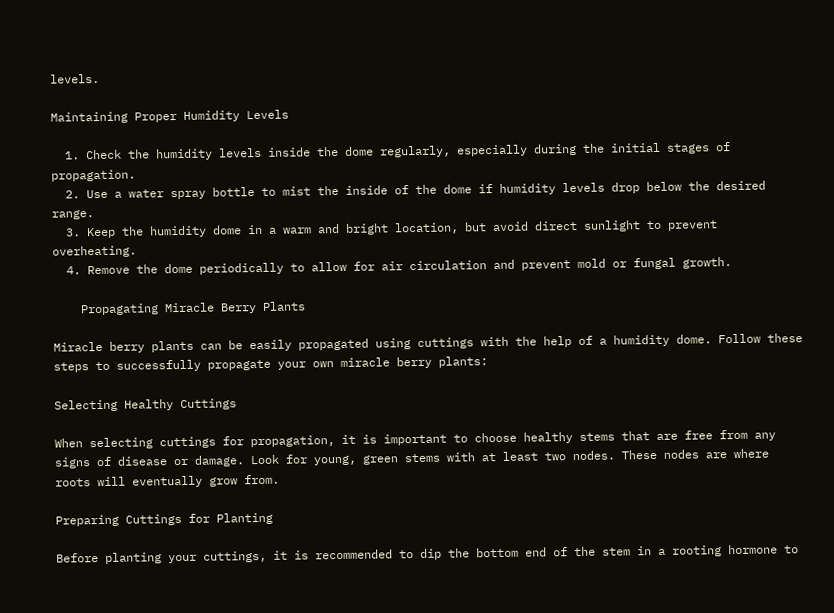levels.

Maintaining Proper Humidity Levels

  1. Check the humidity levels inside the dome regularly, especially during the initial stages of propagation.
  2. Use a water spray bottle to mist the inside of the dome if humidity levels drop below the desired range.
  3. Keep the humidity dome in a warm and bright location, but avoid direct sunlight to prevent overheating.
  4. Remove the dome periodically to allow for air circulation and prevent mold or fungal growth.

    Propagating Miracle Berry Plants

Miracle berry plants can be easily propagated using cuttings with the help of a humidity dome. Follow these steps to successfully propagate your own miracle berry plants:

Selecting Healthy Cuttings

When selecting cuttings for propagation, it is important to choose healthy stems that are free from any signs of disease or damage. Look for young, green stems with at least two nodes. These nodes are where roots will eventually grow from.

Preparing Cuttings for Planting

Before planting your cuttings, it is recommended to dip the bottom end of the stem in a rooting hormone to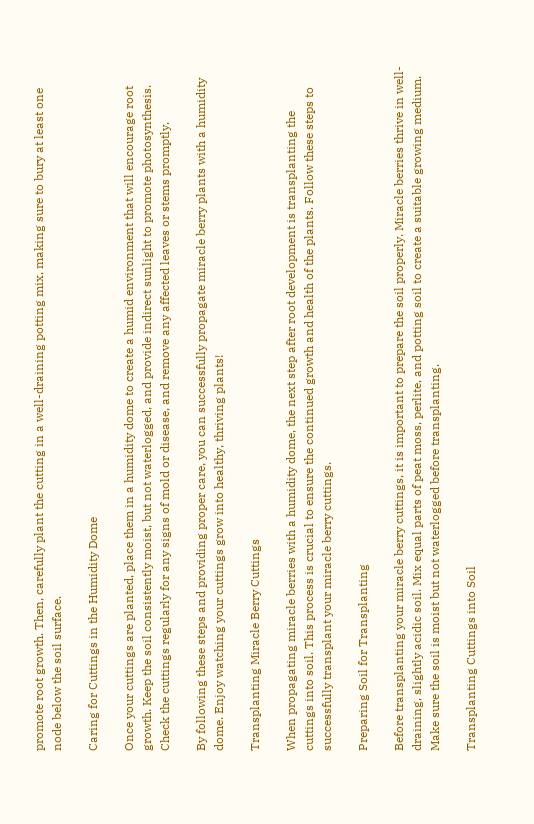promote root growth. Then, carefully plant the cutting in a well-draining potting mix, making sure to bury at least one node below the soil surface.

Caring for Cuttings in the Humidity Dome

Once your cuttings are planted, place them in a humidity dome to create a humid environment that will encourage root growth. Keep the soil consistently moist, but not waterlogged, and provide indirect sunlight to promote photosynthesis. Check the cuttings regularly for any signs of mold or disease, and remove any affected leaves or stems promptly.

By following these steps and providing proper care, you can successfully propagate miracle berry plants with a humidity dome. Enjoy watching your cuttings grow into healthy, thriving plants!

Transplanting Miracle Berry Cuttings

When propagating miracle berries with a humidity dome, the next step after root development is transplanting the cuttings into soil. This process is crucial to ensure the continued growth and health of the plants. Follow these steps to successfully transplant your miracle berry cuttings.

Preparing Soil for Transplanting

Before transplanting your miracle berry cuttings, it is important to prepare the soil properly. Miracle berries thrive in well-draining, slightly acidic soil. Mix equal parts of peat moss, perlite, and potting soil to create a suitable growing medium. Make sure the soil is moist but not waterlogged before transplanting.

Transplanting Cuttings into Soil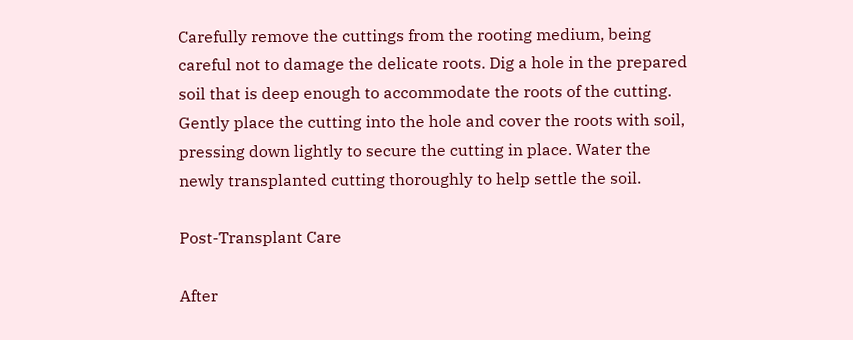Carefully remove the cuttings from the rooting medium, being careful not to damage the delicate roots. Dig a hole in the prepared soil that is deep enough to accommodate the roots of the cutting. Gently place the cutting into the hole and cover the roots with soil, pressing down lightly to secure the cutting in place. Water the newly transplanted cutting thoroughly to help settle the soil.

Post-Transplant Care

After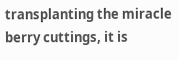transplanting the miracle berry cuttings, it is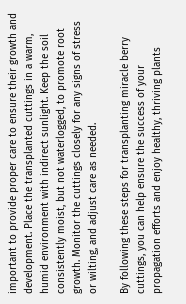important to provide proper care to ensure their growth and development. Place the transplanted cuttings in a warm, humid environment with indirect sunlight. Keep the soil consistently moist, but not waterlogged, to promote root growth. Monitor the cuttings closely for any signs of stress or wilting, and adjust care as needed.

By following these steps for transplanting miracle berry cuttings, you can help ensure the success of your propagation efforts and enjoy healthy, thriving plants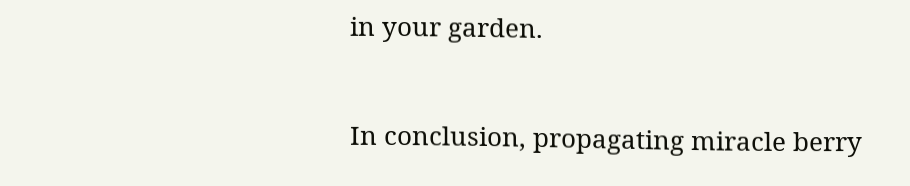in your garden.


In conclusion, propagating miracle berry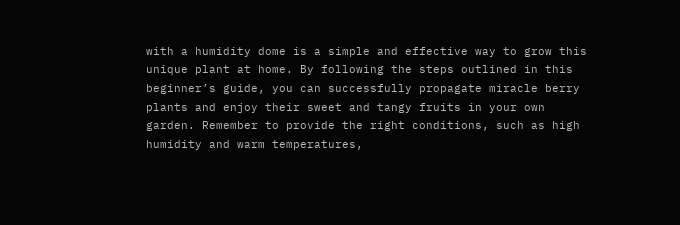with a humidity dome is a simple and effective way to grow this unique plant at home. By following the steps outlined in this beginner’s guide, you can successfully propagate miracle berry plants and enjoy their sweet and tangy fruits in your own garden. Remember to provide the right conditions, such as high humidity and warm temperatures,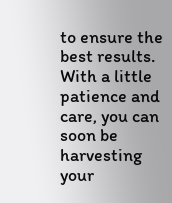to ensure the best results. With a little patience and care, you can soon be harvesting your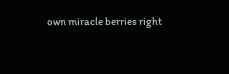own miracle berries right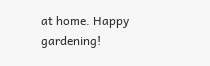at home. Happy gardening!